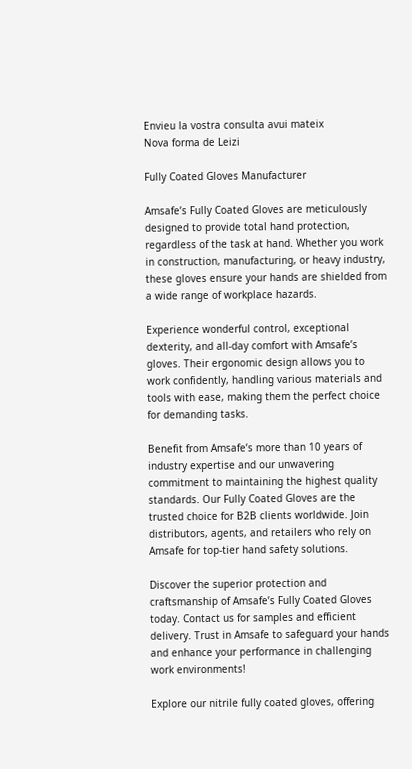Envieu la vostra consulta avui mateix
Nova forma de Leizi

Fully Coated Gloves Manufacturer

Amsafe’s Fully Coated Gloves are meticulously designed to provide total hand protection, regardless of the task at hand. Whether you work in construction, manufacturing, or heavy industry, these gloves ensure your hands are shielded from a wide range of workplace hazards.

Experience wonderful control, exceptional dexterity, and all-day comfort with Amsafe’s gloves. Their ergonomic design allows you to work confidently, handling various materials and tools with ease, making them the perfect choice for demanding tasks.

Benefit from Amsafe’s more than 10 years of industry expertise and our unwavering commitment to maintaining the highest quality standards. Our Fully Coated Gloves are the trusted choice for B2B clients worldwide. Join distributors, agents, and retailers who rely on Amsafe for top-tier hand safety solutions.

Discover the superior protection and craftsmanship of Amsafe’s Fully Coated Gloves today. Contact us for samples and efficient delivery. Trust in Amsafe to safeguard your hands and enhance your performance in challenging work environments!

Explore our nitrile fully coated gloves, offering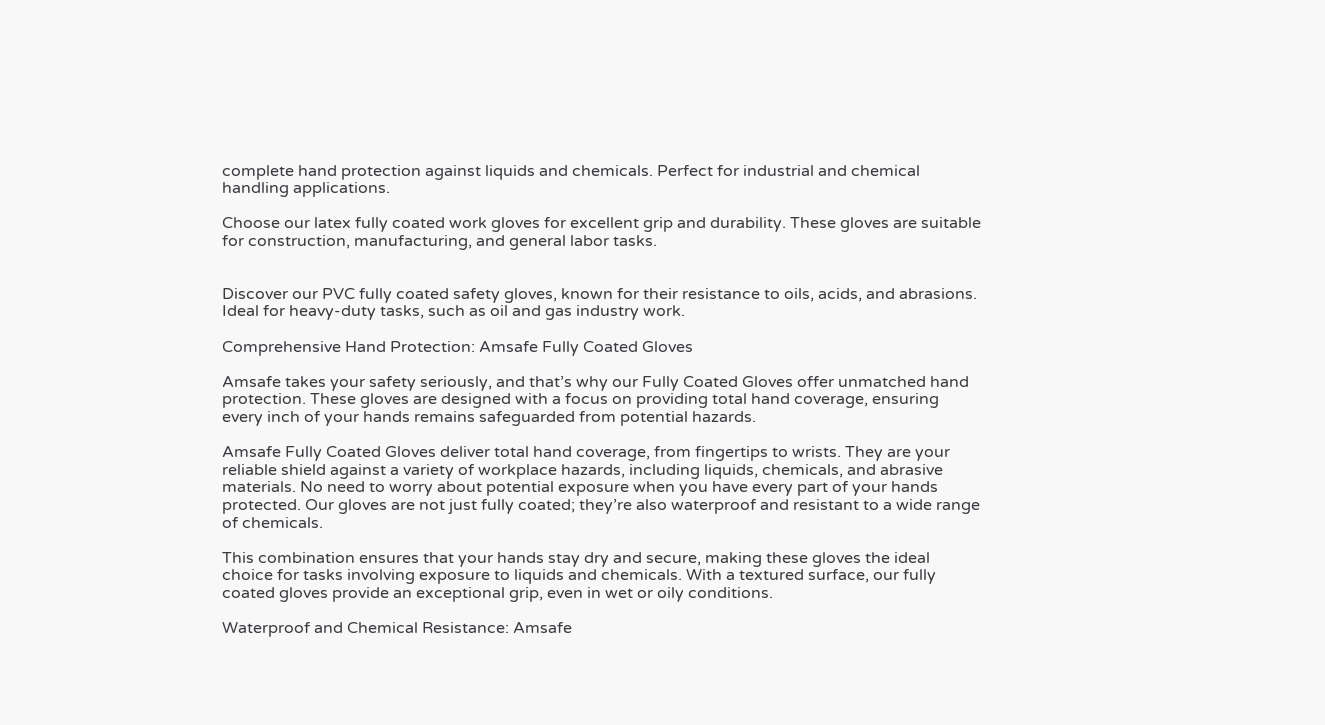complete hand protection against liquids and chemicals. Perfect for industrial and chemical handling applications.

Choose our latex fully coated work gloves for excellent grip and durability. These gloves are suitable for construction, manufacturing, and general labor tasks.


Discover our PVC fully coated safety gloves, known for their resistance to oils, acids, and abrasions. Ideal for heavy-duty tasks, such as oil and gas industry work.

Comprehensive Hand Protection: Amsafe Fully Coated Gloves

Amsafe takes your safety seriously, and that’s why our Fully Coated Gloves offer unmatched hand protection. These gloves are designed with a focus on providing total hand coverage, ensuring every inch of your hands remains safeguarded from potential hazards.

Amsafe Fully Coated Gloves deliver total hand coverage, from fingertips to wrists. They are your reliable shield against a variety of workplace hazards, including liquids, chemicals, and abrasive materials. No need to worry about potential exposure when you have every part of your hands protected. Our gloves are not just fully coated; they’re also waterproof and resistant to a wide range of chemicals.

This combination ensures that your hands stay dry and secure, making these gloves the ideal choice for tasks involving exposure to liquids and chemicals. With a textured surface, our fully coated gloves provide an exceptional grip, even in wet or oily conditions.

Waterproof and Chemical Resistance: Amsafe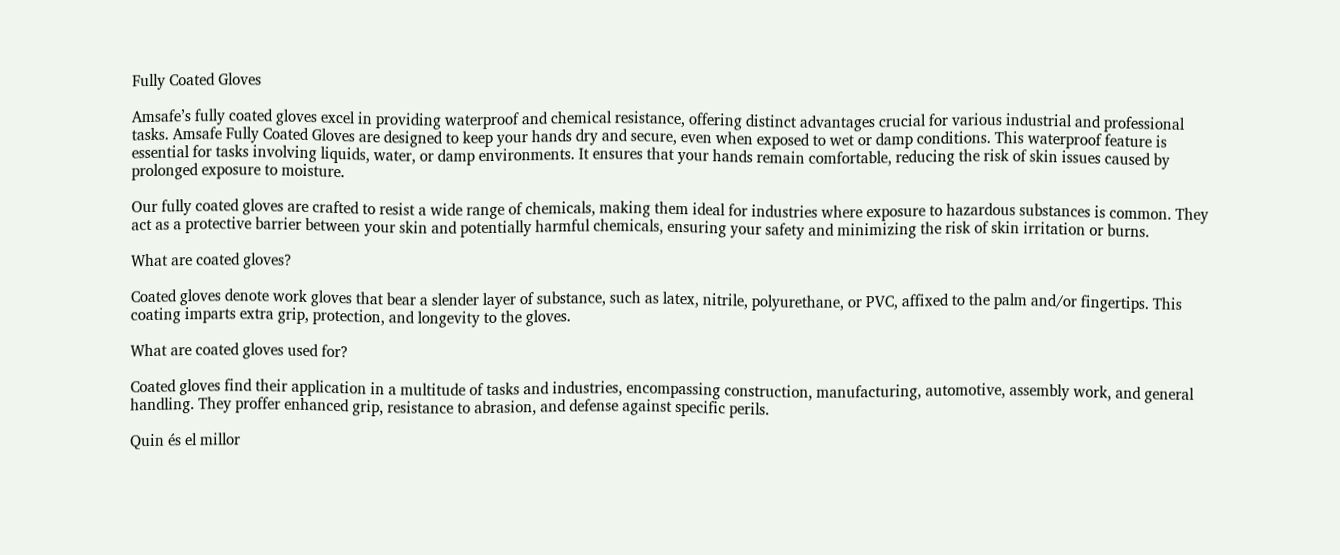Fully Coated Gloves

Amsafe’s fully coated gloves excel in providing waterproof and chemical resistance, offering distinct advantages crucial for various industrial and professional tasks. Amsafe Fully Coated Gloves are designed to keep your hands dry and secure, even when exposed to wet or damp conditions. This waterproof feature is essential for tasks involving liquids, water, or damp environments. It ensures that your hands remain comfortable, reducing the risk of skin issues caused by prolonged exposure to moisture.

Our fully coated gloves are crafted to resist a wide range of chemicals, making them ideal for industries where exposure to hazardous substances is common. They act as a protective barrier between your skin and potentially harmful chemicals, ensuring your safety and minimizing the risk of skin irritation or burns.

What are coated gloves?

Coated gloves denote work gloves that bear a slender layer of substance, such as latex, nitrile, polyurethane, or PVC, affixed to the palm and/or fingertips. This coating imparts extra grip, protection, and longevity to the gloves.

What are coated gloves used for?

Coated gloves find their application in a multitude of tasks and industries, encompassing construction, manufacturing, automotive, assembly work, and general handling. They proffer enhanced grip, resistance to abrasion, and defense against specific perils.

Quin és el millor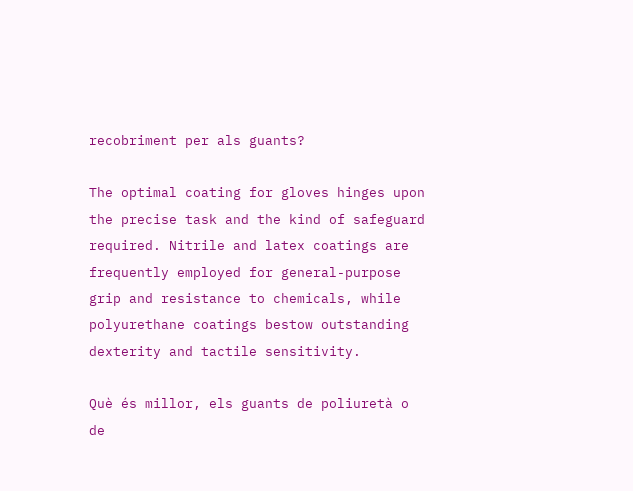recobriment per als guants?

The optimal coating for gloves hinges upon the precise task and the kind of safeguard required. Nitrile and latex coatings are frequently employed for general-purpose grip and resistance to chemicals, while polyurethane coatings bestow outstanding dexterity and tactile sensitivity.

Què és millor, els guants de poliuretà o de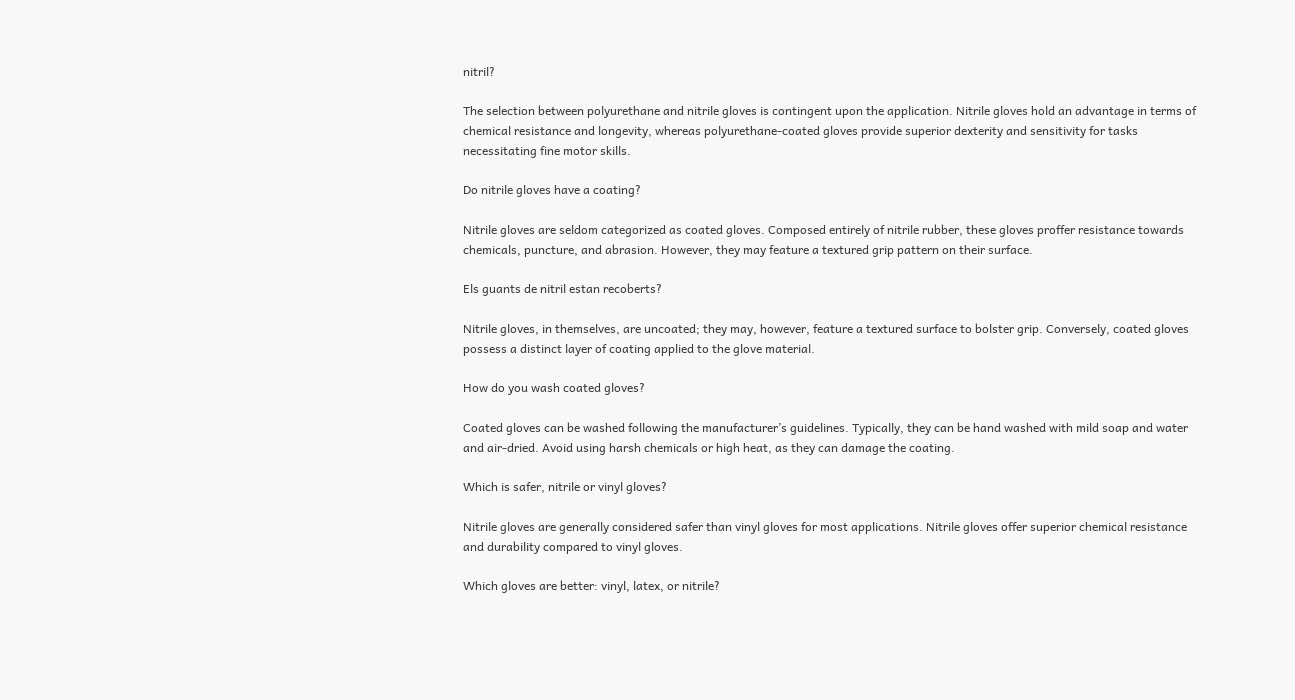nitril?

The selection between polyurethane and nitrile gloves is contingent upon the application. Nitrile gloves hold an advantage in terms of chemical resistance and longevity, whereas polyurethane-coated gloves provide superior dexterity and sensitivity for tasks necessitating fine motor skills.

Do nitrile gloves have a coating?

Nitrile gloves are seldom categorized as coated gloves. Composed entirely of nitrile rubber, these gloves proffer resistance towards chemicals, puncture, and abrasion. However, they may feature a textured grip pattern on their surface.

Els guants de nitril estan recoberts?

Nitrile gloves, in themselves, are uncoated; they may, however, feature a textured surface to bolster grip. Conversely, coated gloves possess a distinct layer of coating applied to the glove material.

How do you wash coated gloves?

Coated gloves can be washed following the manufacturer’s guidelines. Typically, they can be hand washed with mild soap and water and air-dried. Avoid using harsh chemicals or high heat, as they can damage the coating.

Which is safer, nitrile or vinyl gloves?

Nitrile gloves are generally considered safer than vinyl gloves for most applications. Nitrile gloves offer superior chemical resistance and durability compared to vinyl gloves.

Which gloves are better: vinyl, latex, or nitrile?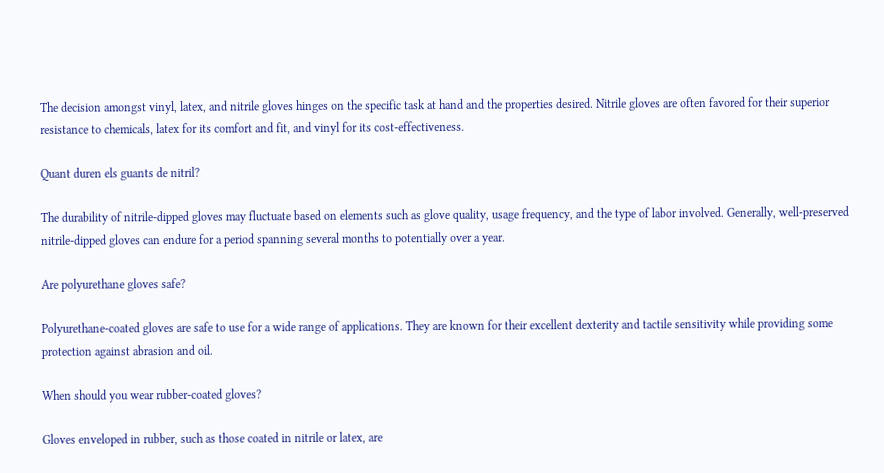The decision amongst vinyl, latex, and nitrile gloves hinges on the specific task at hand and the properties desired. Nitrile gloves are often favored for their superior resistance to chemicals, latex for its comfort and fit, and vinyl for its cost-effectiveness.

Quant duren els guants de nitril?

The durability of nitrile-dipped gloves may fluctuate based on elements such as glove quality, usage frequency, and the type of labor involved. Generally, well-preserved nitrile-dipped gloves can endure for a period spanning several months to potentially over a year.

Are polyurethane gloves safe?

Polyurethane-coated gloves are safe to use for a wide range of applications. They are known for their excellent dexterity and tactile sensitivity while providing some protection against abrasion and oil.

When should you wear rubber-coated gloves?

Gloves enveloped in rubber, such as those coated in nitrile or latex, are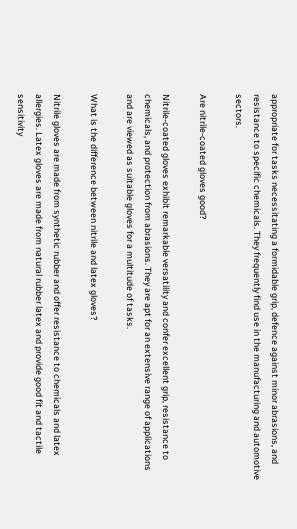appropriate for tasks necessitating a formidable grip, defence against minor abrasions, and resistance to specific chemicals. They frequently find use in the manufacturing and automotive sectors.

Are nitrile-coated gloves good?

Nitrile-coated gloves exhibit remarkable versatility and confer excellent grip, resistance to chemicals, and protection from abrasions. They are apt for an extensive range of applications and are viewed as suitable gloves for a multitude of tasks.

What is the difference between nitrile and latex gloves?

Nitrile gloves are made from synthetic rubber and offer resistance to chemicals and latex allergies. Latex gloves are made from natural rubber latex and provide good fit and tactile sensitivity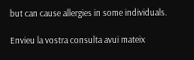but can cause allergies in some individuals.

Envieu la vostra consulta avui mateix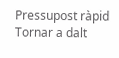Pressupost ràpid
Tornar a dalt